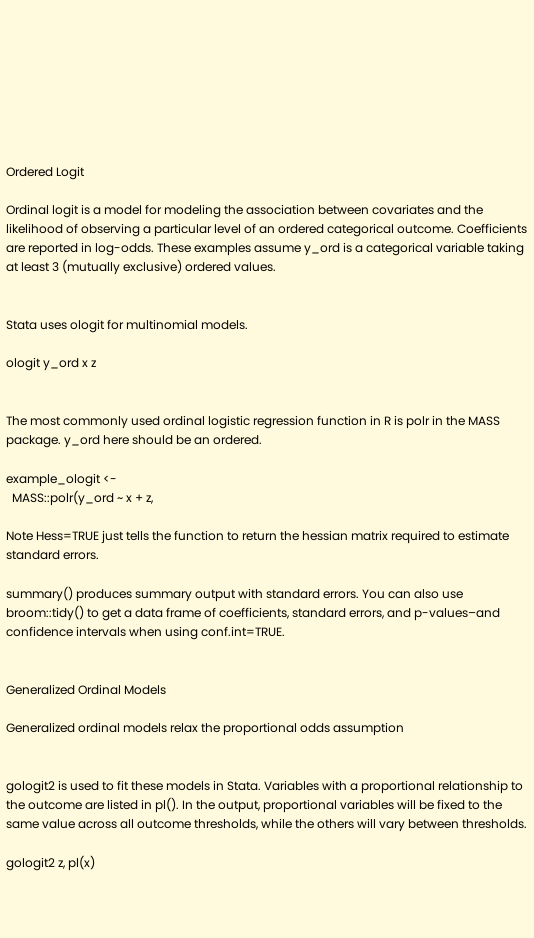Ordered Logit

Ordinal logit is a model for modeling the association between covariates and the likelihood of observing a particular level of an ordered categorical outcome. Coefficients are reported in log-odds. These examples assume y_ord is a categorical variable taking at least 3 (mutually exclusive) ordered values.


Stata uses ologit for multinomial models.

ologit y_ord x z


The most commonly used ordinal logistic regression function in R is polr in the MASS package. y_ord here should be an ordered.

example_ologit <-
  MASS::polr(y_ord ~ x + z,

Note Hess=TRUE just tells the function to return the hessian matrix required to estimate standard errors.

summary() produces summary output with standard errors. You can also use broom::tidy() to get a data frame of coefficients, standard errors, and p-values–and confidence intervals when using conf.int=TRUE.


Generalized Ordinal Models

Generalized ordinal models relax the proportional odds assumption


gologit2 is used to fit these models in Stata. Variables with a proportional relationship to the outcome are listed in pl(). In the output, proportional variables will be fixed to the same value across all outcome thresholds, while the others will vary between thresholds.

gologit2 z, pl(x)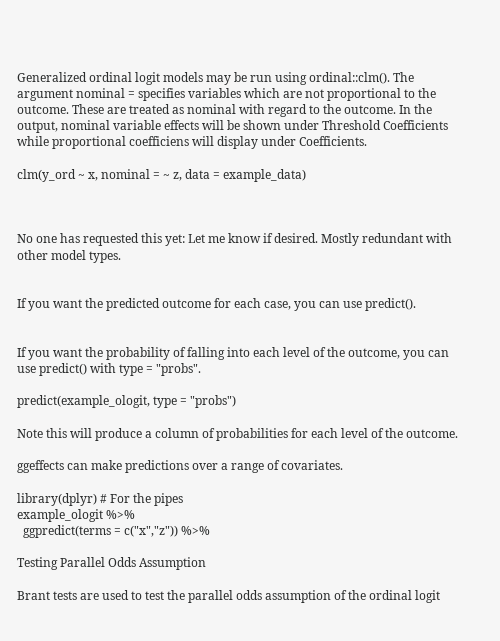Generalized ordinal logit models may be run using ordinal::clm(). The argument nominal = specifies variables which are not proportional to the outcome. These are treated as nominal with regard to the outcome. In the output, nominal variable effects will be shown under Threshold Coefficients while proportional coefficiens will display under Coefficients.

clm(y_ord ~ x, nominal = ~ z, data = example_data)



No one has requested this yet: Let me know if desired. Mostly redundant with other model types.


If you want the predicted outcome for each case, you can use predict().


If you want the probability of falling into each level of the outcome, you can use predict() with type = "probs".

predict(example_ologit, type = "probs")

Note this will produce a column of probabilities for each level of the outcome.

ggeffects can make predictions over a range of covariates.

library(dplyr) # For the pipes
example_ologit %>%
  ggpredict(terms = c("x","z")) %>%

Testing Parallel Odds Assumption

Brant tests are used to test the parallel odds assumption of the ordinal logit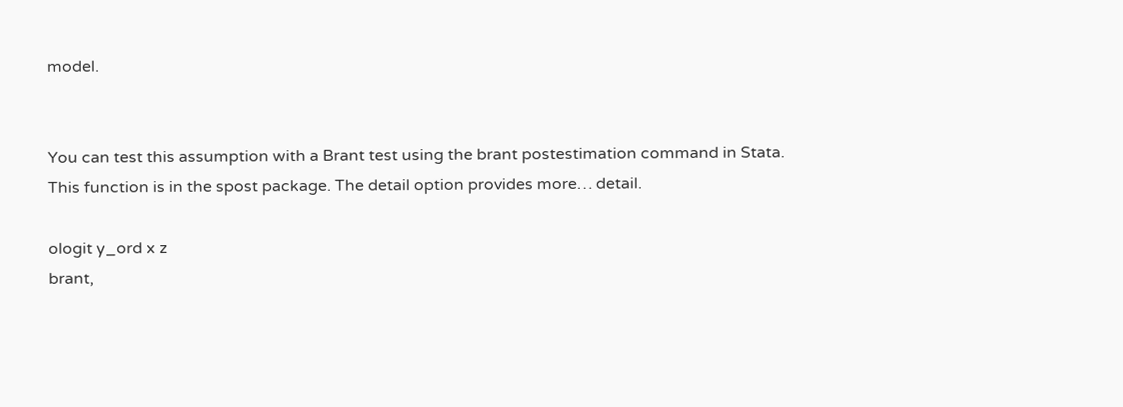model.


You can test this assumption with a Brant test using the brant postestimation command in Stata. This function is in the spost package. The detail option provides more… detail.

ologit y_ord x z
brant,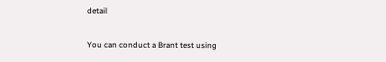detail


You can conduct a Brant test using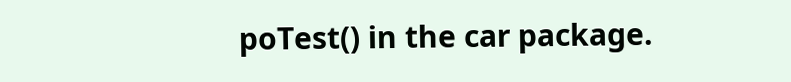poTest() in the car package.